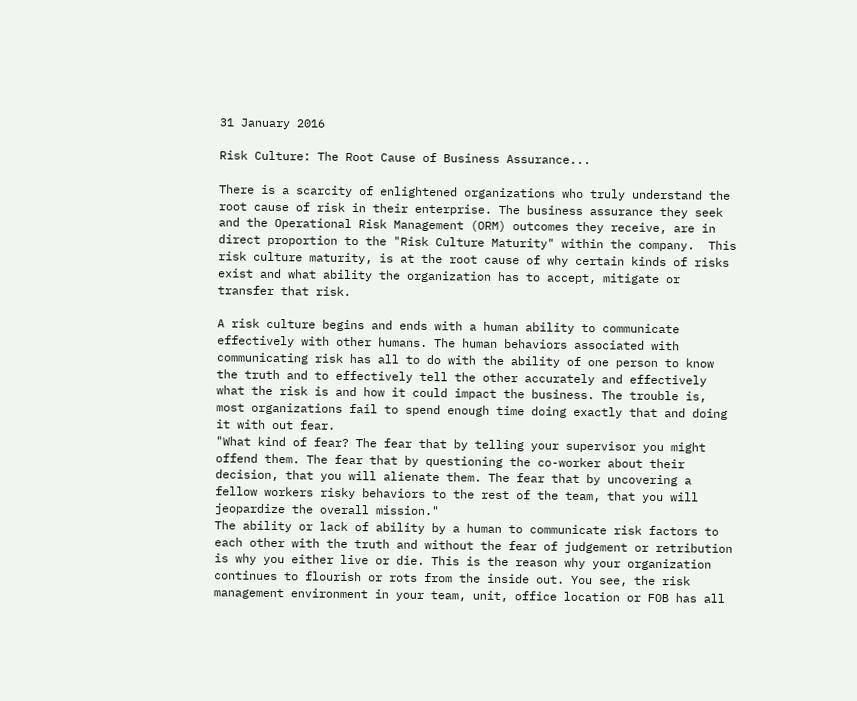31 January 2016

Risk Culture: The Root Cause of Business Assurance...

There is a scarcity of enlightened organizations who truly understand the root cause of risk in their enterprise. The business assurance they seek and the Operational Risk Management (ORM) outcomes they receive, are in direct proportion to the "Risk Culture Maturity" within the company.  This risk culture maturity, is at the root cause of why certain kinds of risks exist and what ability the organization has to accept, mitigate or transfer that risk.

A risk culture begins and ends with a human ability to communicate effectively with other humans. The human behaviors associated with communicating risk has all to do with the ability of one person to know the truth and to effectively tell the other accurately and effectively what the risk is and how it could impact the business. The trouble is, most organizations fail to spend enough time doing exactly that and doing it with out fear.
"What kind of fear? The fear that by telling your supervisor you might offend them. The fear that by questioning the co-worker about their decision, that you will alienate them. The fear that by uncovering a fellow workers risky behaviors to the rest of the team, that you will jeopardize the overall mission."
The ability or lack of ability by a human to communicate risk factors to each other with the truth and without the fear of judgement or retribution is why you either live or die. This is the reason why your organization continues to flourish or rots from the inside out. You see, the risk management environment in your team, unit, office location or FOB has all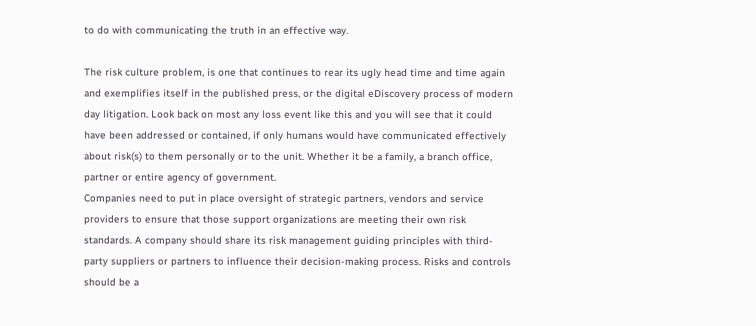to do with communicating the truth in an effective way.

The risk culture problem, is one that continues to rear its ugly head time and time again and exemplifies itself in the published press, or the digital eDiscovery process of modern day litigation. Look back on most any loss event like this and you will see that it could have been addressed or contained, if only humans would have communicated effectively about risk(s) to them personally or to the unit. Whether it be a family, a branch office, partner or entire agency of government.
Companies need to put in place oversight of strategic partners, vendors and service providers to ensure that those support organizations are meeting their own risk standards. A company should share its risk management guiding principles with third-party suppliers or partners to influence their decision-making process. Risks and controls should be a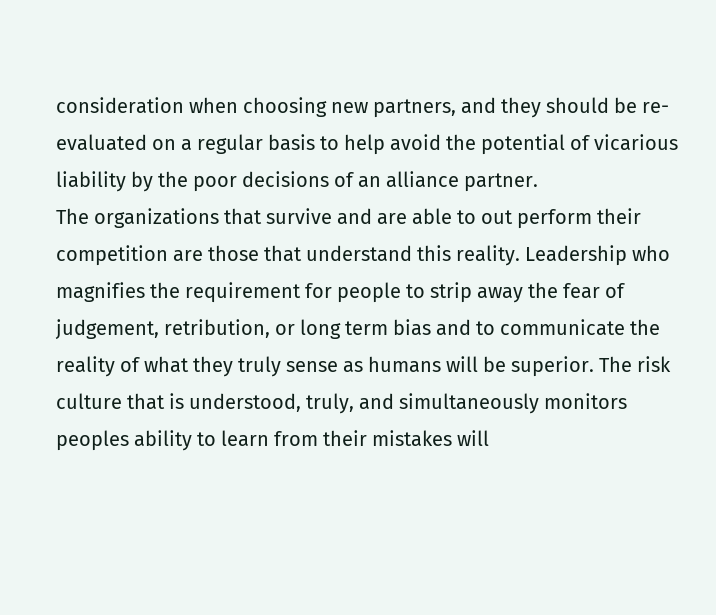consideration when choosing new partners, and they should be re-evaluated on a regular basis to help avoid the potential of vicarious liability by the poor decisions of an alliance partner.
The organizations that survive and are able to out perform their competition are those that understand this reality. Leadership who magnifies the requirement for people to strip away the fear of judgement, retribution, or long term bias and to communicate the reality of what they truly sense as humans will be superior. The risk culture that is understood, truly, and simultaneously monitors peoples ability to learn from their mistakes will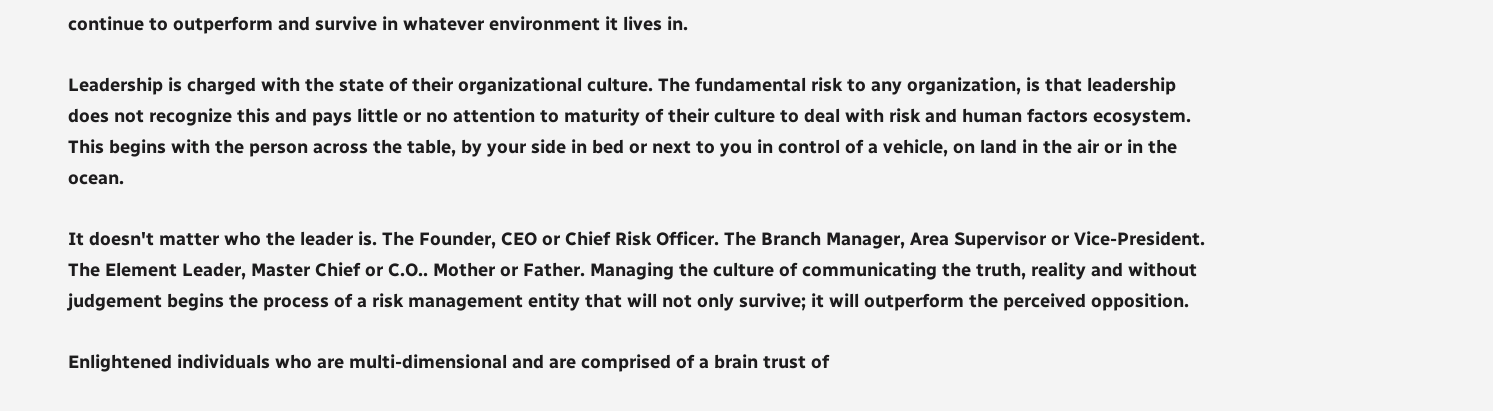continue to outperform and survive in whatever environment it lives in.

Leadership is charged with the state of their organizational culture. The fundamental risk to any organization, is that leadership does not recognize this and pays little or no attention to maturity of their culture to deal with risk and human factors ecosystem. This begins with the person across the table, by your side in bed or next to you in control of a vehicle, on land in the air or in the ocean.

It doesn't matter who the leader is. The Founder, CEO or Chief Risk Officer. The Branch Manager, Area Supervisor or Vice-President. The Element Leader, Master Chief or C.O.. Mother or Father. Managing the culture of communicating the truth, reality and without judgement begins the process of a risk management entity that will not only survive; it will outperform the perceived opposition.

Enlightened individuals who are multi-dimensional and are comprised of a brain trust of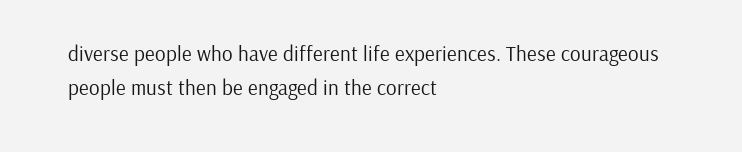diverse people who have different life experiences. These courageous people must then be engaged in the correct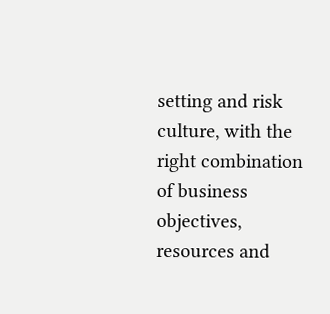setting and risk culture, with the right combination of business objectives, resources and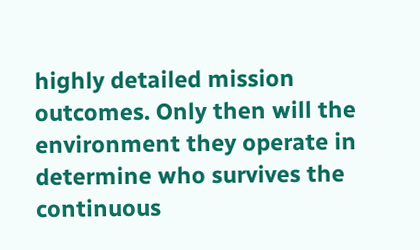highly detailed mission outcomes. Only then will the environment they operate in determine who survives the continuous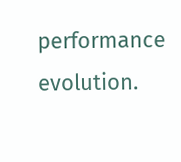performance evolution.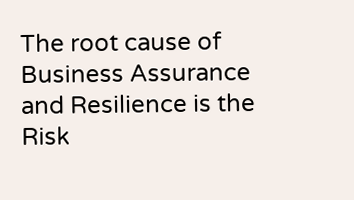The root cause of Business Assurance and Resilience is the Risk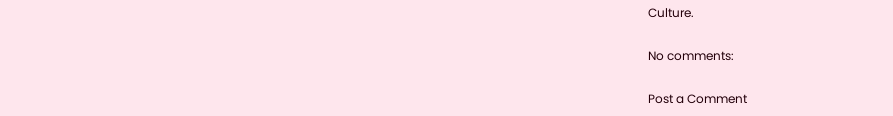Culture.

No comments:

Post a Comment